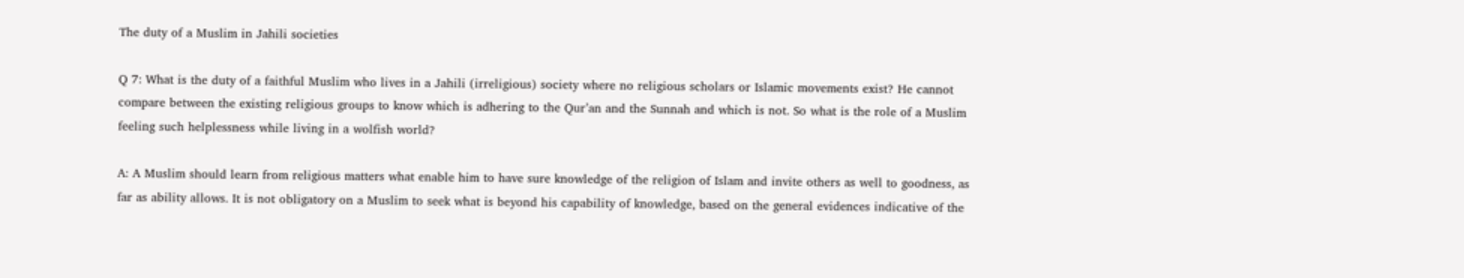The duty of a Muslim in Jahili societies

Q 7: What is the duty of a faithful Muslim who lives in a Jahili (irreligious) society where no religious scholars or Islamic movements exist? He cannot compare between the existing religious groups to know which is adhering to the Qur’an and the Sunnah and which is not. So what is the role of a Muslim feeling such helplessness while living in a wolfish world?

A: A Muslim should learn from religious matters what enable him to have sure knowledge of the religion of Islam and invite others as well to goodness, as far as ability allows. It is not obligatory on a Muslim to seek what is beyond his capability of knowledge, based on the general evidences indicative of the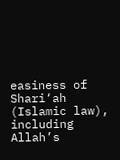easiness of Shari‘ah (Islamic law), including Allah’s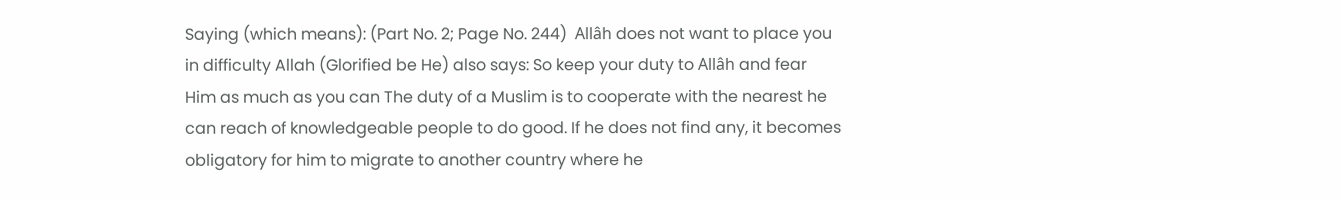Saying (which means): (Part No. 2; Page No. 244)  Allâh does not want to place you in difficulty Allah (Glorified be He) also says: So keep your duty to Allâh and fear Him as much as you can The duty of a Muslim is to cooperate with the nearest he can reach of knowledgeable people to do good. If he does not find any, it becomes obligatory for him to migrate to another country where he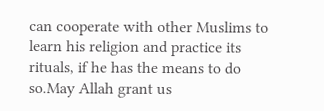can cooperate with other Muslims to learn his religion and practice its rituals, if he has the means to do so.May Allah grant us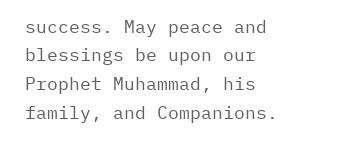success. May peace and blessings be upon our Prophet Muhammad, his family, and Companions.